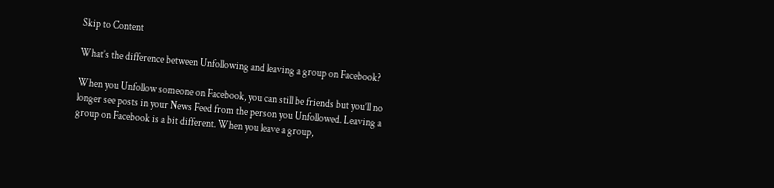Skip to Content

What’s the difference between Unfollowing and leaving a group on Facebook?

When you Unfollow someone on Facebook, you can still be friends but you’ll no longer see posts in your News Feed from the person you Unfollowed. Leaving a group on Facebook is a bit different. When you leave a group,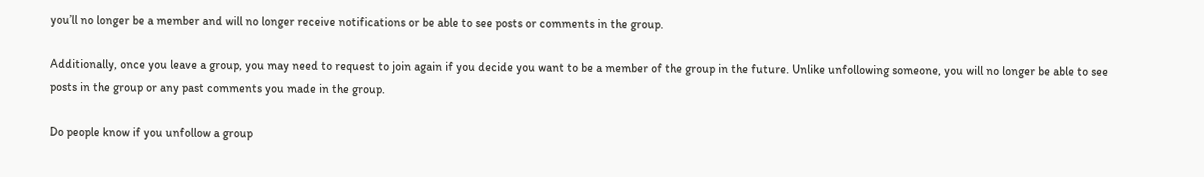you’ll no longer be a member and will no longer receive notifications or be able to see posts or comments in the group.

Additionally, once you leave a group, you may need to request to join again if you decide you want to be a member of the group in the future. Unlike unfollowing someone, you will no longer be able to see posts in the group or any past comments you made in the group.

Do people know if you unfollow a group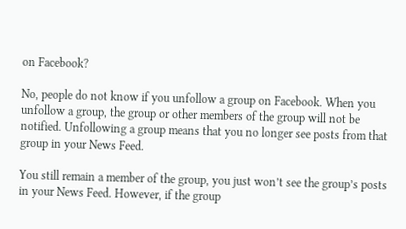on Facebook?

No, people do not know if you unfollow a group on Facebook. When you unfollow a group, the group or other members of the group will not be notified. Unfollowing a group means that you no longer see posts from that group in your News Feed.

You still remain a member of the group, you just won’t see the group’s posts in your News Feed. However, if the group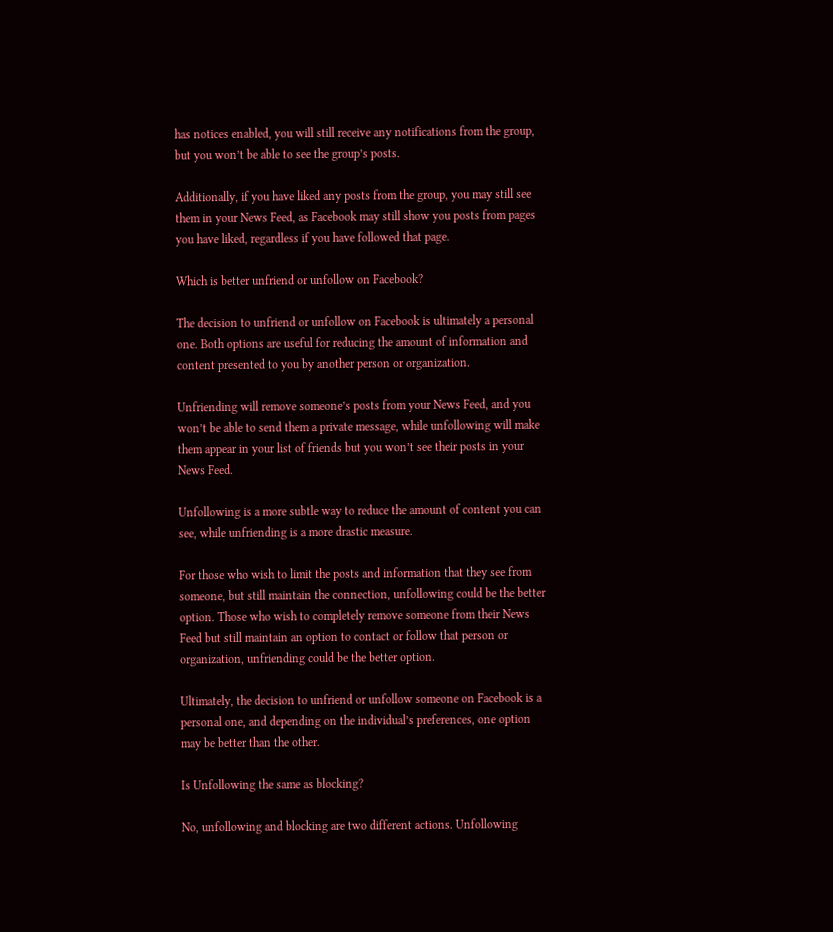has notices enabled, you will still receive any notifications from the group, but you won’t be able to see the group’s posts.

Additionally, if you have liked any posts from the group, you may still see them in your News Feed, as Facebook may still show you posts from pages you have liked, regardless if you have followed that page.

Which is better unfriend or unfollow on Facebook?

The decision to unfriend or unfollow on Facebook is ultimately a personal one. Both options are useful for reducing the amount of information and content presented to you by another person or organization.

Unfriending will remove someone’s posts from your News Feed, and you won’t be able to send them a private message, while unfollowing will make them appear in your list of friends but you won’t see their posts in your News Feed.

Unfollowing is a more subtle way to reduce the amount of content you can see, while unfriending is a more drastic measure.

For those who wish to limit the posts and information that they see from someone, but still maintain the connection, unfollowing could be the better option. Those who wish to completely remove someone from their News Feed but still maintain an option to contact or follow that person or organization, unfriending could be the better option.

Ultimately, the decision to unfriend or unfollow someone on Facebook is a personal one, and depending on the individual’s preferences, one option may be better than the other.

Is Unfollowing the same as blocking?

No, unfollowing and blocking are two different actions. Unfollowing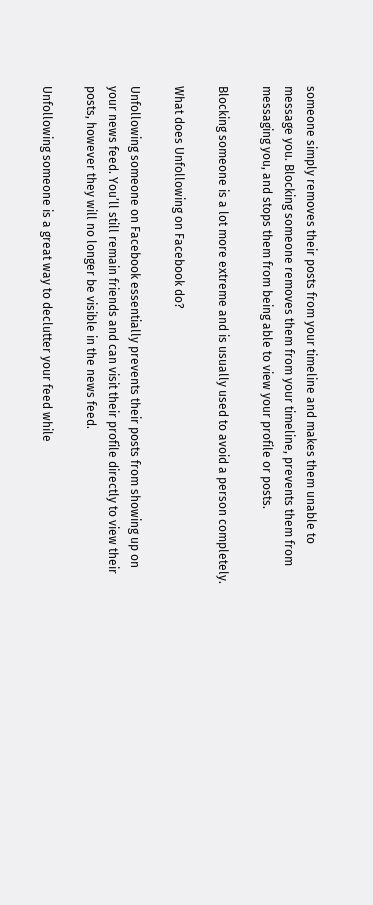someone simply removes their posts from your timeline and makes them unable to message you. Blocking someone removes them from your timeline, prevents them from messaging you, and stops them from being able to view your profile or posts.

Blocking someone is a lot more extreme and is usually used to avoid a person completely.

What does Unfollowing on Facebook do?

Unfollowing someone on Facebook essentially prevents their posts from showing up on your news feed. You’ll still remain friends and can visit their profile directly to view their posts, however they will no longer be visible in the news feed.

Unfollowing someone is a great way to declutter your feed while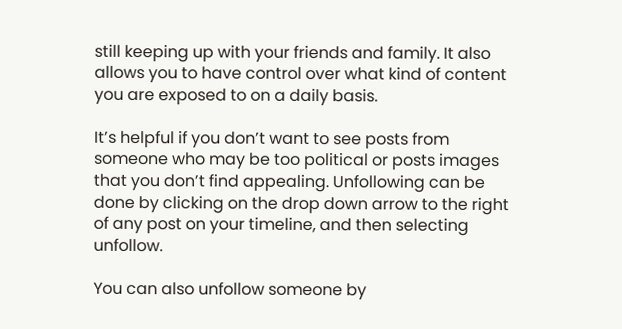still keeping up with your friends and family. It also allows you to have control over what kind of content you are exposed to on a daily basis.

It’s helpful if you don’t want to see posts from someone who may be too political or posts images that you don’t find appealing. Unfollowing can be done by clicking on the drop down arrow to the right of any post on your timeline, and then selecting unfollow.

You can also unfollow someone by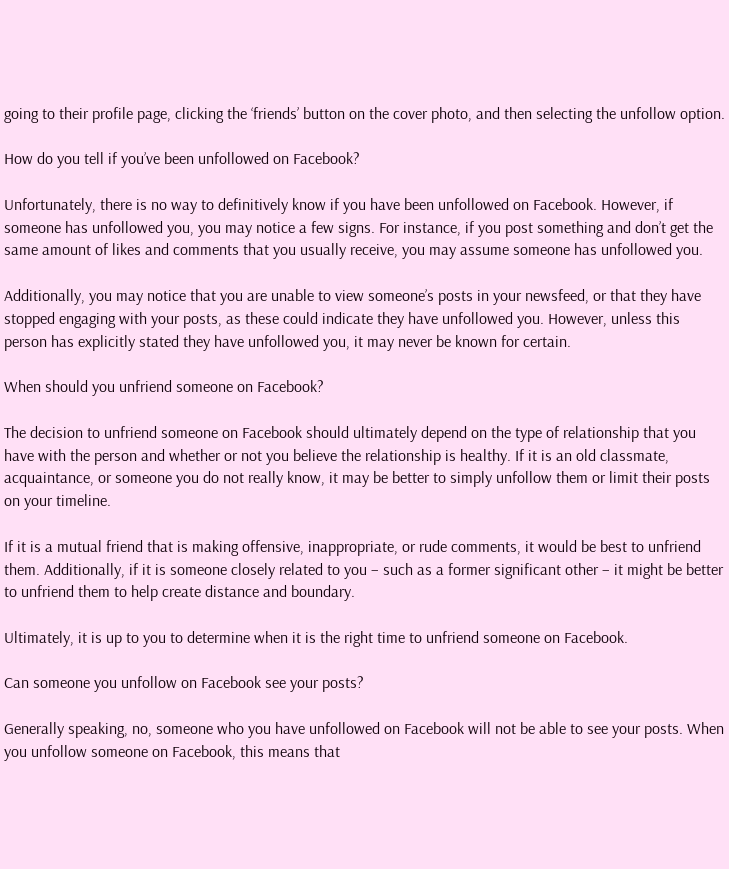going to their profile page, clicking the ‘friends’ button on the cover photo, and then selecting the unfollow option.

How do you tell if you’ve been unfollowed on Facebook?

Unfortunately, there is no way to definitively know if you have been unfollowed on Facebook. However, if someone has unfollowed you, you may notice a few signs. For instance, if you post something and don’t get the same amount of likes and comments that you usually receive, you may assume someone has unfollowed you.

Additionally, you may notice that you are unable to view someone’s posts in your newsfeed, or that they have stopped engaging with your posts, as these could indicate they have unfollowed you. However, unless this person has explicitly stated they have unfollowed you, it may never be known for certain.

When should you unfriend someone on Facebook?

The decision to unfriend someone on Facebook should ultimately depend on the type of relationship that you have with the person and whether or not you believe the relationship is healthy. If it is an old classmate, acquaintance, or someone you do not really know, it may be better to simply unfollow them or limit their posts on your timeline.

If it is a mutual friend that is making offensive, inappropriate, or rude comments, it would be best to unfriend them. Additionally, if it is someone closely related to you – such as a former significant other – it might be better to unfriend them to help create distance and boundary.

Ultimately, it is up to you to determine when it is the right time to unfriend someone on Facebook.

Can someone you unfollow on Facebook see your posts?

Generally speaking, no, someone who you have unfollowed on Facebook will not be able to see your posts. When you unfollow someone on Facebook, this means that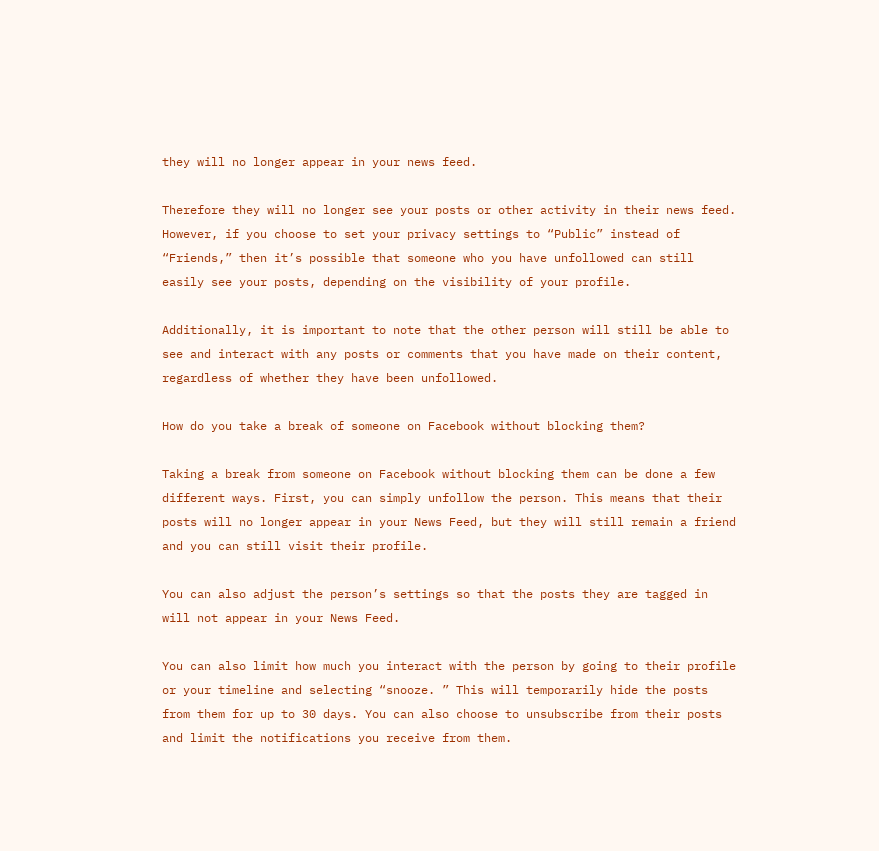they will no longer appear in your news feed.

Therefore they will no longer see your posts or other activity in their news feed. However, if you choose to set your privacy settings to “Public” instead of “Friends,” then it’s possible that someone who you have unfollowed can still easily see your posts, depending on the visibility of your profile.

Additionally, it is important to note that the other person will still be able to see and interact with any posts or comments that you have made on their content, regardless of whether they have been unfollowed.

How do you take a break of someone on Facebook without blocking them?

Taking a break from someone on Facebook without blocking them can be done a few different ways. First, you can simply unfollow the person. This means that their posts will no longer appear in your News Feed, but they will still remain a friend and you can still visit their profile.

You can also adjust the person’s settings so that the posts they are tagged in will not appear in your News Feed.

You can also limit how much you interact with the person by going to their profile or your timeline and selecting “snooze. ” This will temporarily hide the posts from them for up to 30 days. You can also choose to unsubscribe from their posts and limit the notifications you receive from them.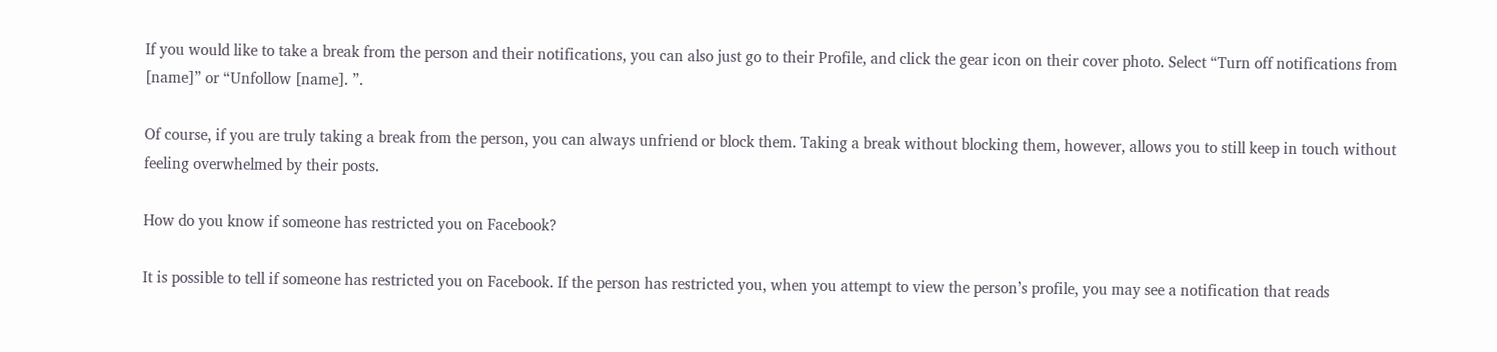If you would like to take a break from the person and their notifications, you can also just go to their Profile, and click the gear icon on their cover photo. Select “Turn off notifications from [name]” or “Unfollow [name]. ”.

Of course, if you are truly taking a break from the person, you can always unfriend or block them. Taking a break without blocking them, however, allows you to still keep in touch without feeling overwhelmed by their posts.

How do you know if someone has restricted you on Facebook?

It is possible to tell if someone has restricted you on Facebook. If the person has restricted you, when you attempt to view the person’s profile, you may see a notification that reads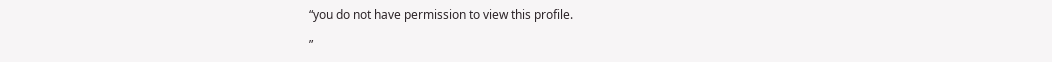“you do not have permission to view this profile.

”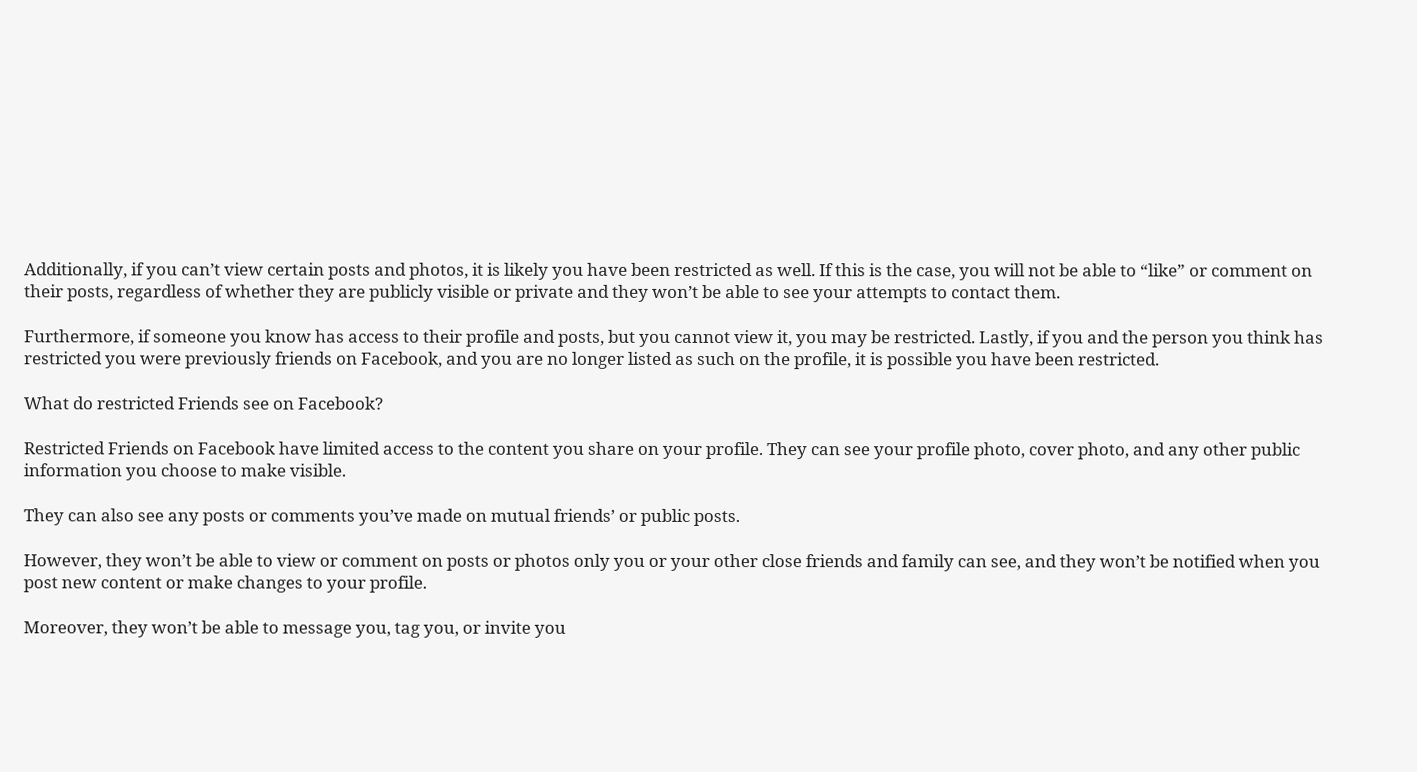Additionally, if you can’t view certain posts and photos, it is likely you have been restricted as well. If this is the case, you will not be able to “like” or comment on their posts, regardless of whether they are publicly visible or private and they won’t be able to see your attempts to contact them.

Furthermore, if someone you know has access to their profile and posts, but you cannot view it, you may be restricted. Lastly, if you and the person you think has restricted you were previously friends on Facebook, and you are no longer listed as such on the profile, it is possible you have been restricted.

What do restricted Friends see on Facebook?

Restricted Friends on Facebook have limited access to the content you share on your profile. They can see your profile photo, cover photo, and any other public information you choose to make visible.

They can also see any posts or comments you’ve made on mutual friends’ or public posts.

However, they won’t be able to view or comment on posts or photos only you or your other close friends and family can see, and they won’t be notified when you post new content or make changes to your profile.

Moreover, they won’t be able to message you, tag you, or invite you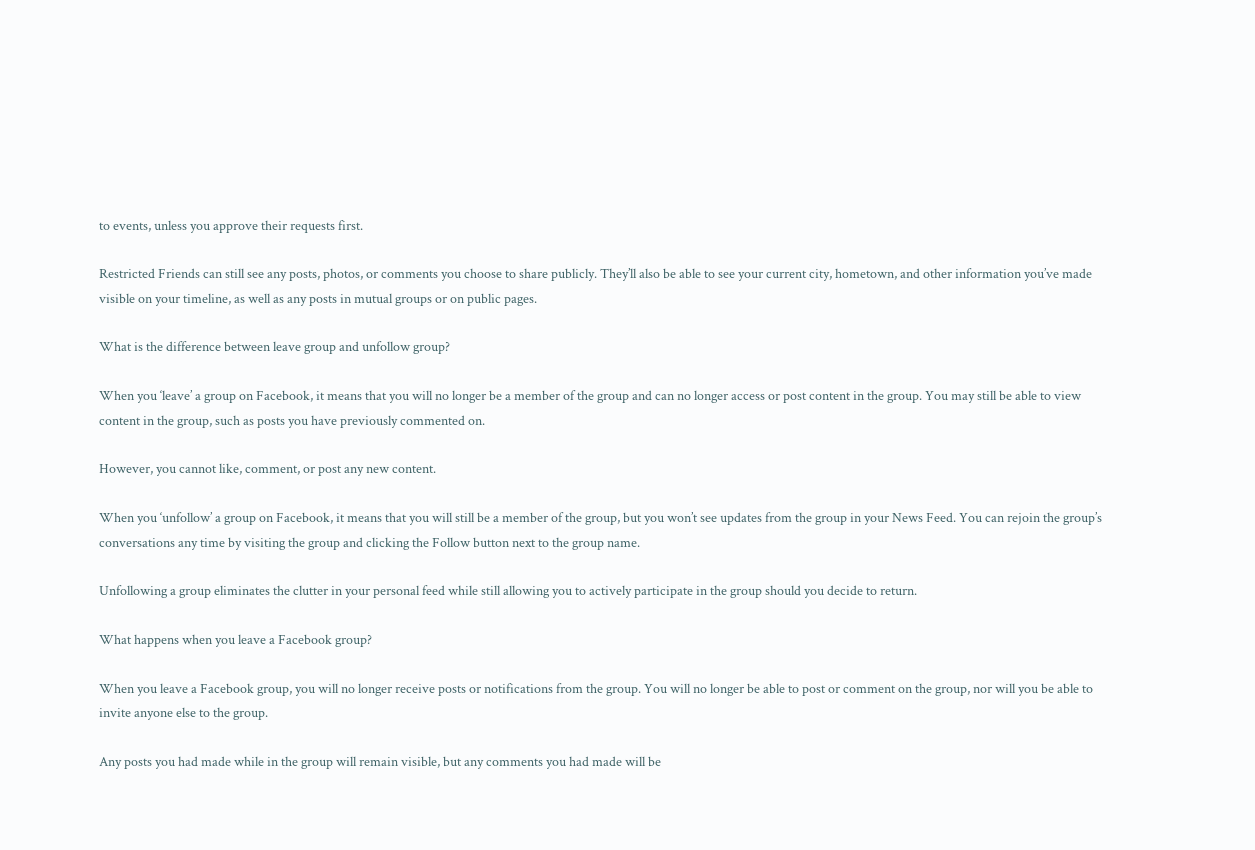to events, unless you approve their requests first.

Restricted Friends can still see any posts, photos, or comments you choose to share publicly. They’ll also be able to see your current city, hometown, and other information you’ve made visible on your timeline, as well as any posts in mutual groups or on public pages.

What is the difference between leave group and unfollow group?

When you ‘leave’ a group on Facebook, it means that you will no longer be a member of the group and can no longer access or post content in the group. You may still be able to view content in the group, such as posts you have previously commented on.

However, you cannot like, comment, or post any new content.

When you ‘unfollow’ a group on Facebook, it means that you will still be a member of the group, but you won’t see updates from the group in your News Feed. You can rejoin the group’s conversations any time by visiting the group and clicking the Follow button next to the group name.

Unfollowing a group eliminates the clutter in your personal feed while still allowing you to actively participate in the group should you decide to return.

What happens when you leave a Facebook group?

When you leave a Facebook group, you will no longer receive posts or notifications from the group. You will no longer be able to post or comment on the group, nor will you be able to invite anyone else to the group.

Any posts you had made while in the group will remain visible, but any comments you had made will be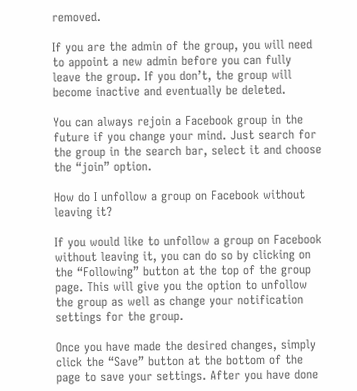removed.

If you are the admin of the group, you will need to appoint a new admin before you can fully leave the group. If you don’t, the group will become inactive and eventually be deleted.

You can always rejoin a Facebook group in the future if you change your mind. Just search for the group in the search bar, select it and choose the “join” option.

How do I unfollow a group on Facebook without leaving it?

If you would like to unfollow a group on Facebook without leaving it, you can do so by clicking on the “Following” button at the top of the group page. This will give you the option to unfollow the group as well as change your notification settings for the group.

Once you have made the desired changes, simply click the “Save” button at the bottom of the page to save your settings. After you have done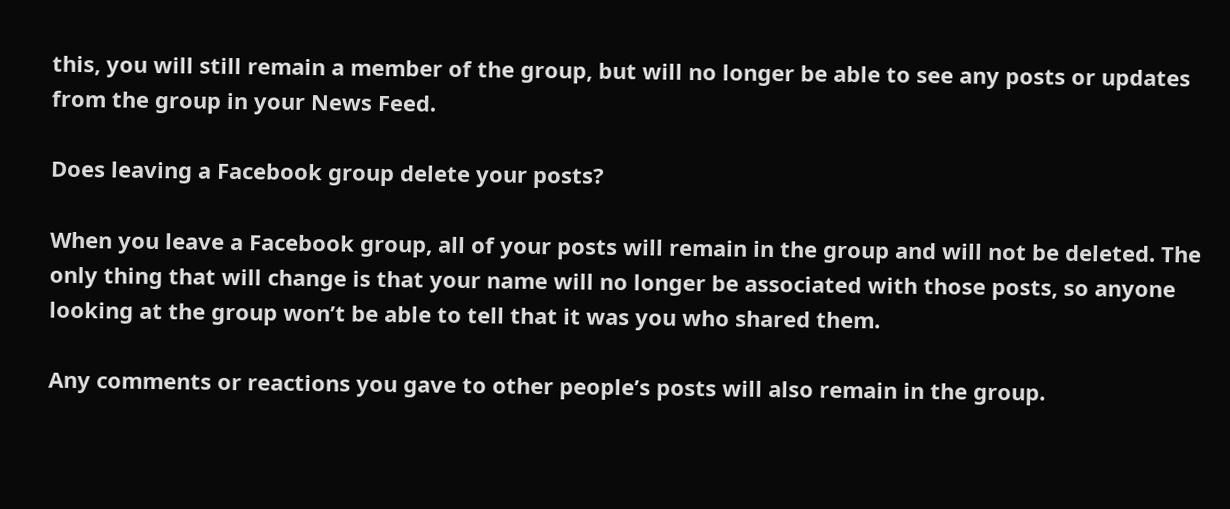this, you will still remain a member of the group, but will no longer be able to see any posts or updates from the group in your News Feed.

Does leaving a Facebook group delete your posts?

When you leave a Facebook group, all of your posts will remain in the group and will not be deleted. The only thing that will change is that your name will no longer be associated with those posts, so anyone looking at the group won’t be able to tell that it was you who shared them.

Any comments or reactions you gave to other people’s posts will also remain in the group.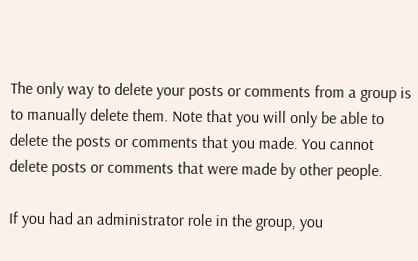The only way to delete your posts or comments from a group is to manually delete them. Note that you will only be able to delete the posts or comments that you made. You cannot delete posts or comments that were made by other people.

If you had an administrator role in the group, you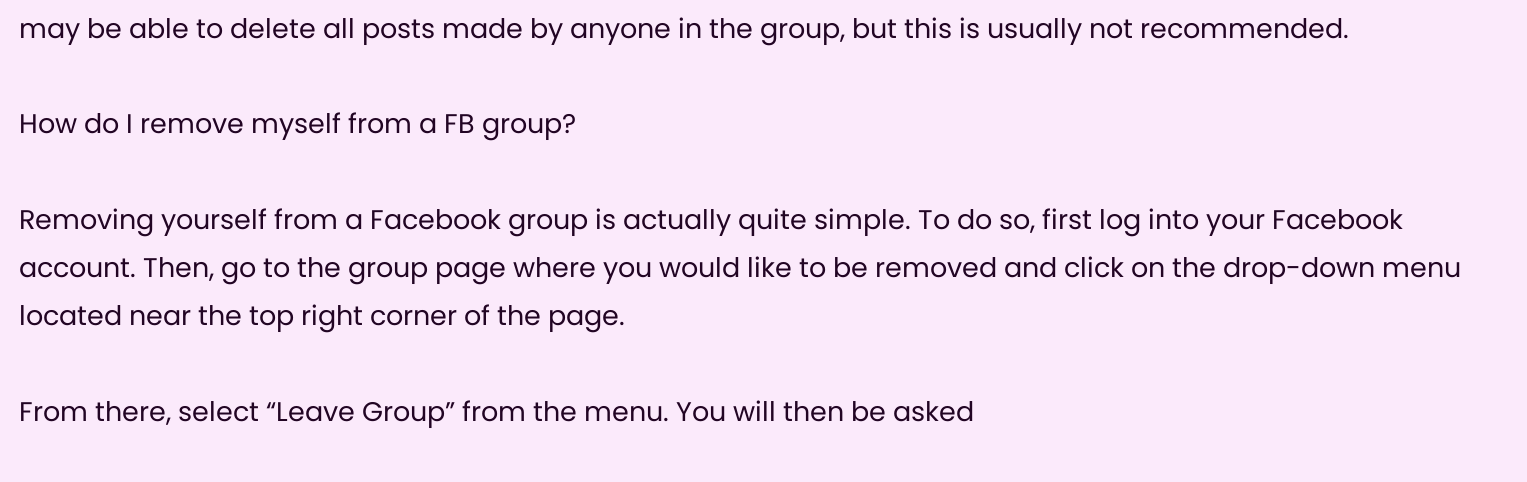may be able to delete all posts made by anyone in the group, but this is usually not recommended.

How do I remove myself from a FB group?

Removing yourself from a Facebook group is actually quite simple. To do so, first log into your Facebook account. Then, go to the group page where you would like to be removed and click on the drop-down menu located near the top right corner of the page.

From there, select “Leave Group” from the menu. You will then be asked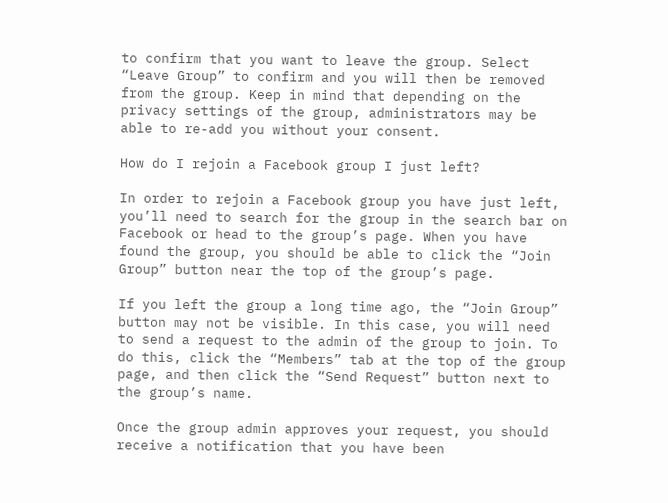to confirm that you want to leave the group. Select “Leave Group” to confirm and you will then be removed from the group. Keep in mind that depending on the privacy settings of the group, administrators may be able to re-add you without your consent.

How do I rejoin a Facebook group I just left?

In order to rejoin a Facebook group you have just left, you’ll need to search for the group in the search bar on Facebook or head to the group’s page. When you have found the group, you should be able to click the “Join Group” button near the top of the group’s page.

If you left the group a long time ago, the “Join Group” button may not be visible. In this case, you will need to send a request to the admin of the group to join. To do this, click the “Members” tab at the top of the group page, and then click the “Send Request” button next to the group’s name.

Once the group admin approves your request, you should receive a notification that you have been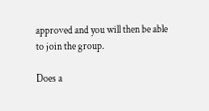approved and you will then be able to join the group.

Does a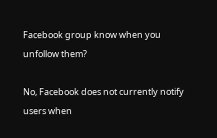Facebook group know when you unfollow them?

No, Facebook does not currently notify users when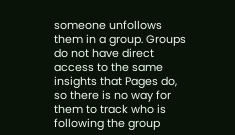someone unfollows them in a group. Groups do not have direct access to the same insights that Pages do, so there is no way for them to track who is following the group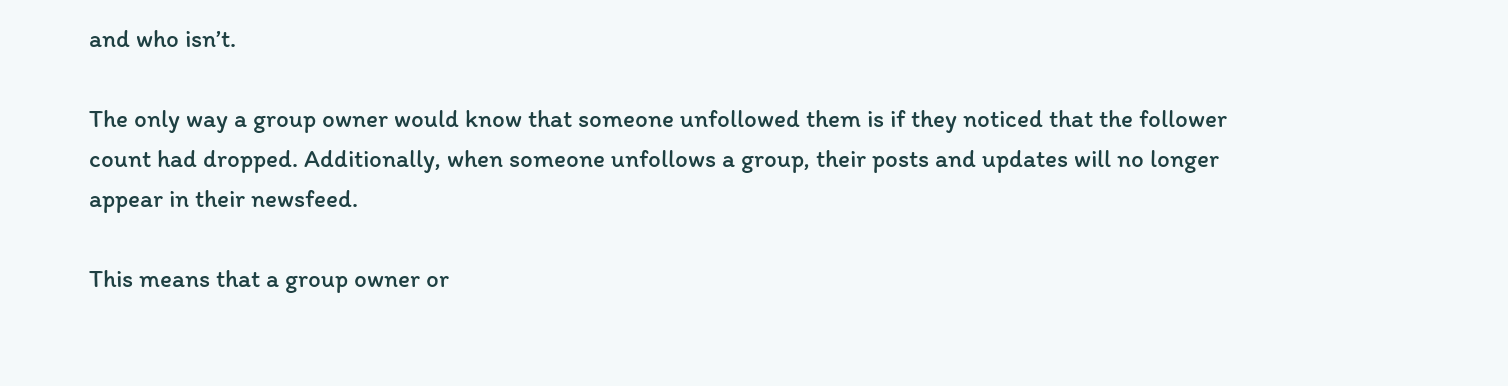and who isn’t.

The only way a group owner would know that someone unfollowed them is if they noticed that the follower count had dropped. Additionally, when someone unfollows a group, their posts and updates will no longer appear in their newsfeed.

This means that a group owner or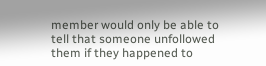member would only be able to tell that someone unfollowed them if they happened to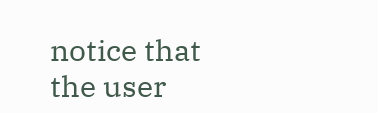notice that the user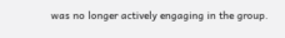was no longer actively engaging in the group.